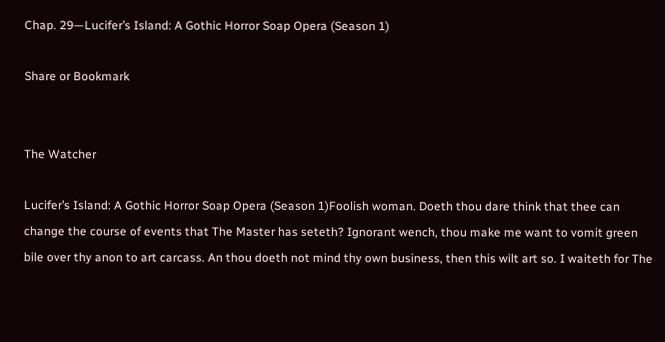Chap. 29—Lucifer’s Island: A Gothic Horror Soap Opera (Season 1)

Share or Bookmark


The Watcher

Lucifer’s Island: A Gothic Horror Soap Opera (Season 1)Foolish woman. Doeth thou dare think that thee can change the course of events that The Master has seteth? Ignorant wench, thou make me want to vomit green bile over thy anon to art carcass. An thou doeth not mind thy own business, then this wilt art so. I waiteth for The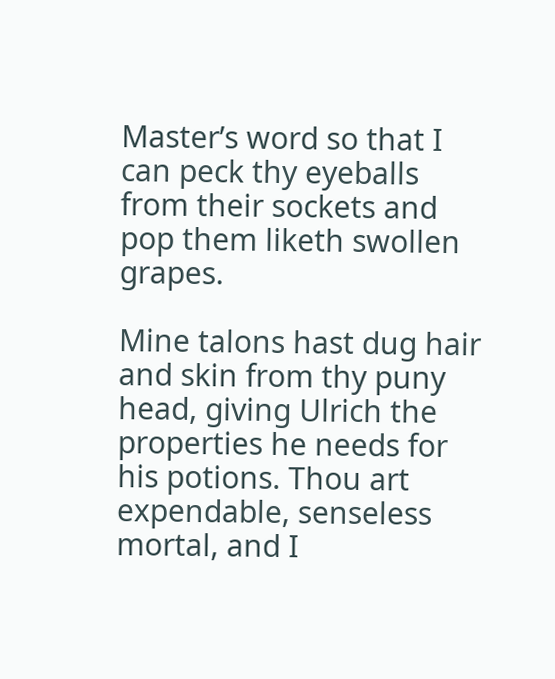Master’s word so that I can peck thy eyeballs from their sockets and pop them liketh swollen grapes.

Mine talons hast dug hair and skin from thy puny head, giving Ulrich the properties he needs for his potions. Thou art expendable, senseless mortal, and I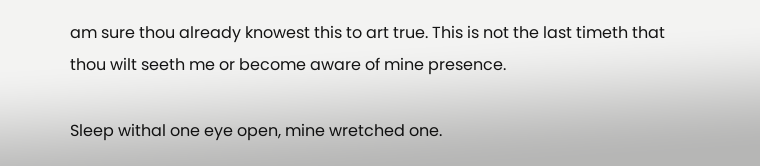am sure thou already knowest this to art true. This is not the last timeth that thou wilt seeth me or become aware of mine presence.

Sleep withal one eye open, mine wretched one.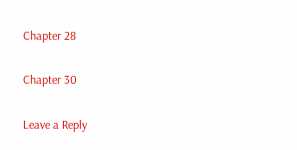Chapter 28

Chapter 30

Leave a Reply